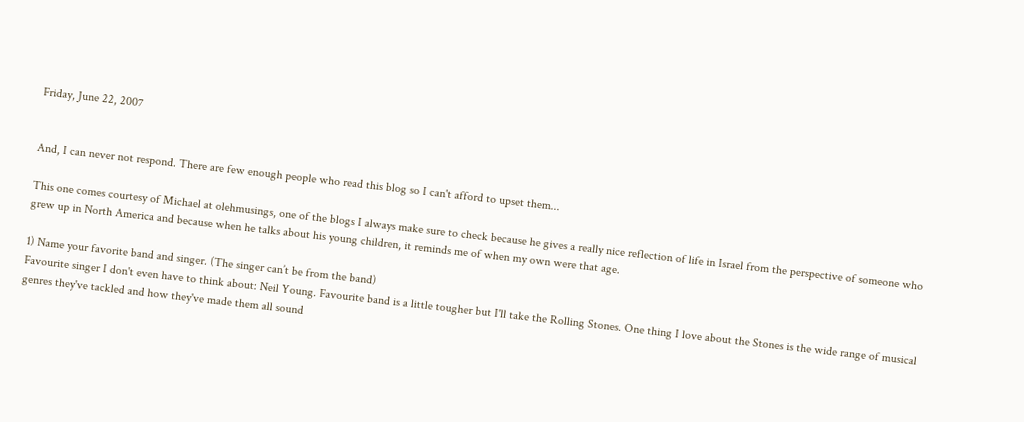Friday, June 22, 2007


And, I can never not respond. There are few enough people who read this blog so I can't afford to upset them...

This one comes courtesy of Michael at olehmusings, one of the blogs I always make sure to check because he gives a really nice reflection of life in Israel from the perspective of someone who grew up in North America and because when he talks about his young children, it reminds me of when my own were that age.

1) Name your favorite band and singer. (The singer can’t be from the band)
Favourite singer I don't even have to think about: Neil Young. Favourite band is a little tougher but I'll take the Rolling Stones. One thing I love about the Stones is the wide range of musical genres they've tackled and how they've made them all sound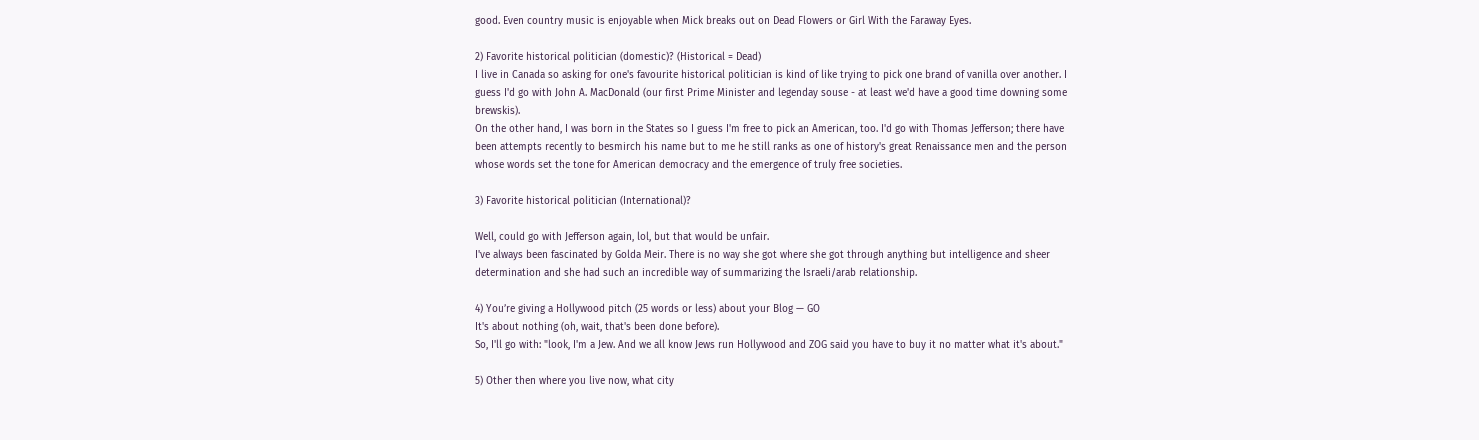good. Even country music is enjoyable when Mick breaks out on Dead Flowers or Girl With the Faraway Eyes.

2) Favorite historical politician (domestic)? (Historical = Dead)
I live in Canada so asking for one's favourite historical politician is kind of like trying to pick one brand of vanilla over another. I guess I'd go with John A. MacDonald (our first Prime Minister and legenday souse - at least we'd have a good time downing some brewskis).
On the other hand, I was born in the States so I guess I'm free to pick an American, too. I'd go with Thomas Jefferson; there have been attempts recently to besmirch his name but to me he still ranks as one of history's great Renaissance men and the person whose words set the tone for American democracy and the emergence of truly free societies.

3) Favorite historical politician (International)?

Well, could go with Jefferson again, lol, but that would be unfair.
I've always been fascinated by Golda Meir. There is no way she got where she got through anything but intelligence and sheer determination and she had such an incredible way of summarizing the Israeli/arab relationship.

4) You’re giving a Hollywood pitch (25 words or less) about your Blog — GO
It's about nothing (oh, wait, that's been done before).
So, I'll go with: "look, I'm a Jew. And we all know Jews run Hollywood and ZOG said you have to buy it no matter what it's about."

5) Other then where you live now, what city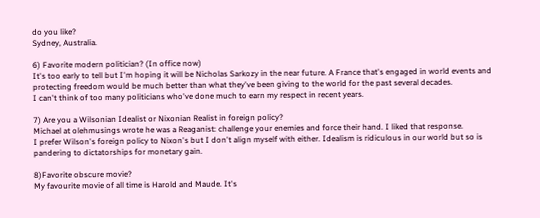do you like?
Sydney, Australia.

6) Favorite modern politician? (In office now)
It's too early to tell but I'm hoping it will be Nicholas Sarkozy in the near future. A France that's engaged in world events and protecting freedom would be much better than what they've been giving to the world for the past several decades.
I can't think of too many politicians who've done much to earn my respect in recent years.

7) Are you a Wilsonian Idealist or Nixonian Realist in foreign policy?
Michael at olehmusings wrote he was a Reaganist: challenge your enemies and force their hand. I liked that response.
I prefer Wilson's foreign policy to Nixon's but I don't align myself with either. Idealism is ridiculous in our world but so is pandering to dictatorships for monetary gain.

8)Favorite obscure movie?
My favourite movie of all time is Harold and Maude. It's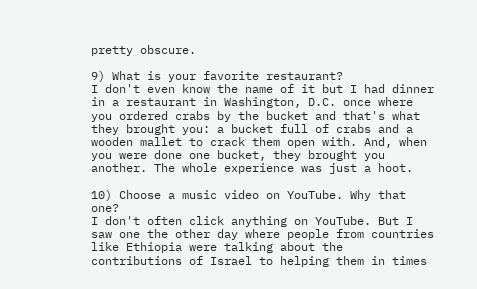pretty obscure.

9) What is your favorite restaurant?
I don't even know the name of it but I had dinner in a restaurant in Washington, D.C. once where you ordered crabs by the bucket and that's what they brought you: a bucket full of crabs and a wooden mallet to crack them open with. And, when you were done one bucket, they brought you another. The whole experience was just a hoot.

10) Choose a music video on YouTube. Why that one?
I don't often click anything on YouTube. But I saw one the other day where people from countries like Ethiopia were talking about the contributions of Israel to helping them in times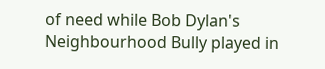of need while Bob Dylan's Neighbourhood Bully played in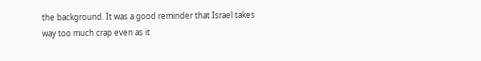the background. It was a good reminder that Israel takes way too much crap even as it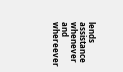lends assistance whenever and whereever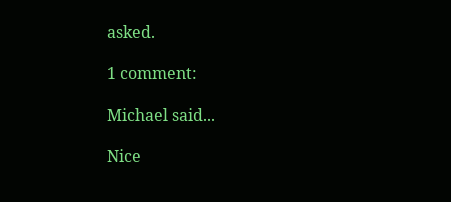asked.

1 comment:

Michael said...

Nice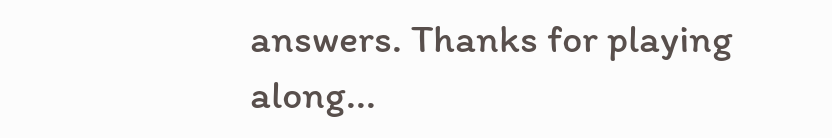answers. Thanks for playing along...